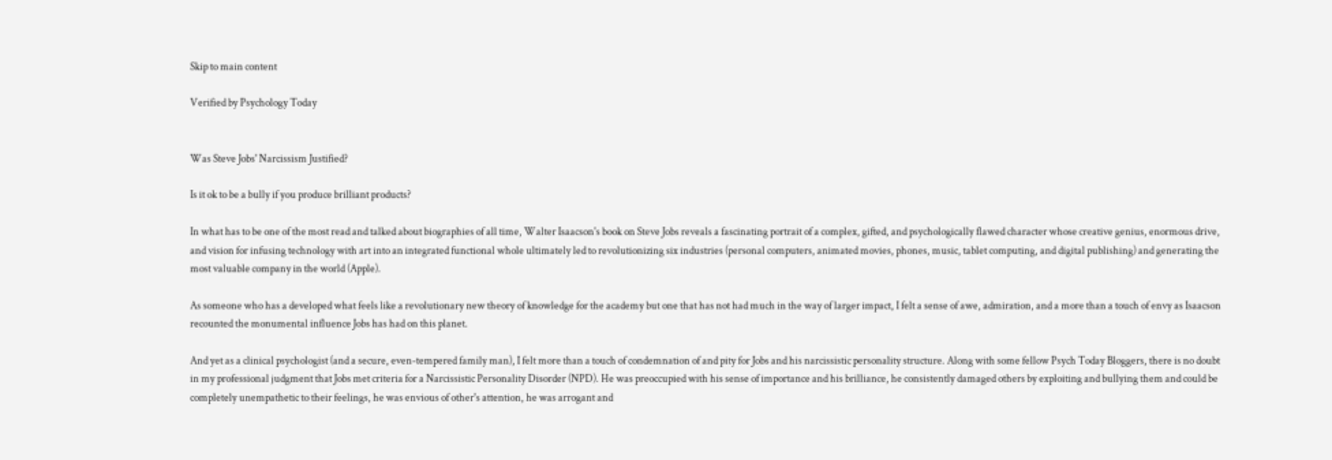Skip to main content

Verified by Psychology Today


Was Steve Jobs' Narcissism Justified?

Is it ok to be a bully if you produce brilliant products?

In what has to be one of the most read and talked about biographies of all time, Walter Isaacson's book on Steve Jobs reveals a fascinating portrait of a complex, gifted, and psychologically flawed character whose creative genius, enormous drive, and vision for infusing technology with art into an integrated functional whole ultimately led to revolutionizing six industries (personal computers, animated movies, phones, music, tablet computing, and digital publishing) and generating the most valuable company in the world (Apple).

As someone who has a developed what feels like a revolutionary new theory of knowledge for the academy but one that has not had much in the way of larger impact, I felt a sense of awe, admiration, and a more than a touch of envy as Isaacson recounted the monumental influence Jobs has had on this planet.

And yet as a clinical psychologist (and a secure, even-tempered family man), I felt more than a touch of condemnation of and pity for Jobs and his narcissistic personality structure. Along with some fellow Psych Today Bloggers, there is no doubt in my professional judgment that Jobs met criteria for a Narcissistic Personality Disorder (NPD). He was preoccupied with his sense of importance and his brilliance, he consistently damaged others by exploiting and bullying them and could be completely unempathetic to their feelings, he was envious of other's attention, he was arrogant and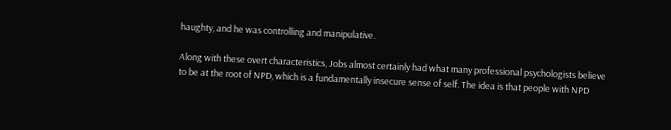haughty, and he was controlling and manipulative.

Along with these overt characteristics, Jobs almost certainly had what many professional psychologists believe to be at the root of NPD, which is a fundamentally insecure sense of self. The idea is that people with NPD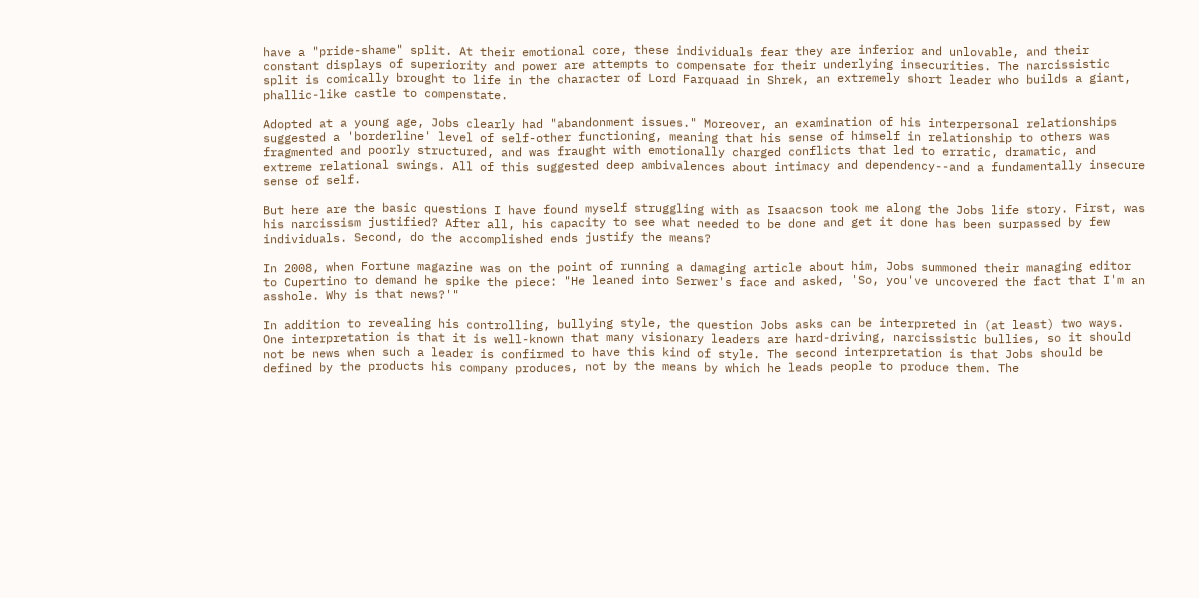have a "pride-shame" split. At their emotional core, these individuals fear they are inferior and unlovable, and their constant displays of superiority and power are attempts to compensate for their underlying insecurities. The narcissistic split is comically brought to life in the character of Lord Farquaad in Shrek, an extremely short leader who builds a giant, phallic-like castle to compenstate.

Adopted at a young age, Jobs clearly had "abandonment issues." Moreover, an examination of his interpersonal relationships suggested a 'borderline' level of self-other functioning, meaning that his sense of himself in relationship to others was fragmented and poorly structured, and was fraught with emotionally charged conflicts that led to erratic, dramatic, and extreme relational swings. All of this suggested deep ambivalences about intimacy and dependency--and a fundamentally insecure sense of self.

But here are the basic questions I have found myself struggling with as Isaacson took me along the Jobs life story. First, was his narcissism justified? After all, his capacity to see what needed to be done and get it done has been surpassed by few individuals. Second, do the accomplished ends justify the means?

In 2008, when Fortune magazine was on the point of running a damaging article about him, Jobs summoned their managing editor to Cupertino to demand he spike the piece: "He leaned into Serwer's face and asked, 'So, you've uncovered the fact that I'm an asshole. Why is that news?'"

In addition to revealing his controlling, bullying style, the question Jobs asks can be interpreted in (at least) two ways. One interpretation is that it is well-known that many visionary leaders are hard-driving, narcissistic bullies, so it should not be news when such a leader is confirmed to have this kind of style. The second interpretation is that Jobs should be defined by the products his company produces, not by the means by which he leads people to produce them. The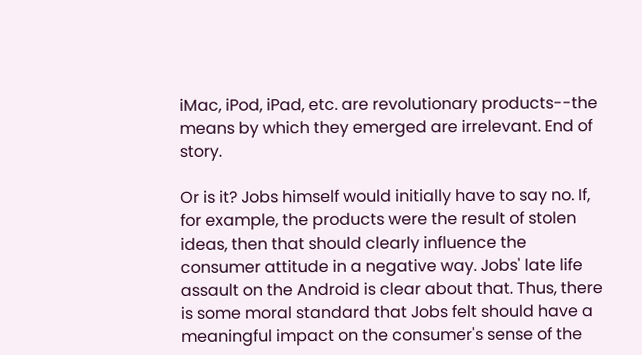iMac, iPod, iPad, etc. are revolutionary products--the means by which they emerged are irrelevant. End of story.

Or is it? Jobs himself would initially have to say no. If, for example, the products were the result of stolen ideas, then that should clearly influence the consumer attitude in a negative way. Jobs' late life assault on the Android is clear about that. Thus, there is some moral standard that Jobs felt should have a meaningful impact on the consumer's sense of the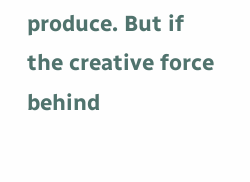produce. But if the creative force behind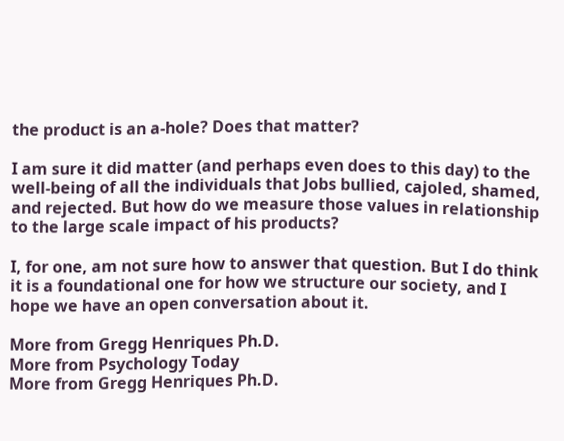the product is an a-hole? Does that matter?

I am sure it did matter (and perhaps even does to this day) to the well-being of all the individuals that Jobs bullied, cajoled, shamed, and rejected. But how do we measure those values in relationship to the large scale impact of his products?

I, for one, am not sure how to answer that question. But I do think it is a foundational one for how we structure our society, and I hope we have an open conversation about it.

More from Gregg Henriques Ph.D.
More from Psychology Today
More from Gregg Henriques Ph.D.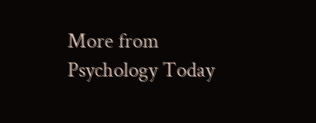More from Psychology Today